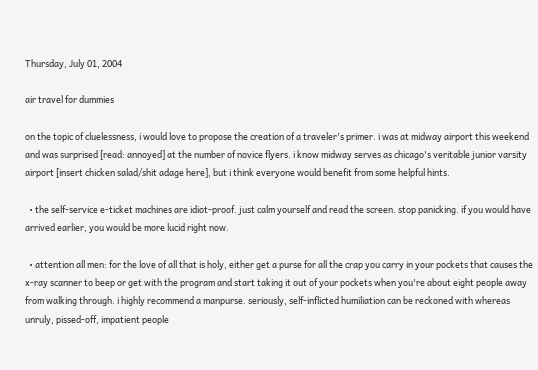Thursday, July 01, 2004

air travel for dummies

on the topic of cluelessness, i would love to propose the creation of a traveler's primer. i was at midway airport this weekend and was surprised [read: annoyed] at the number of novice flyers. i know midway serves as chicago's veritable junior varsity airport [insert chicken salad/shit adage here], but i think everyone would benefit from some helpful hints.

  • the self-service e-ticket machines are idiot-proof. just calm yourself and read the screen. stop panicking. if you would have arrived earlier, you would be more lucid right now.

  • attention all men: for the love of all that is holy, either get a purse for all the crap you carry in your pockets that causes the x-ray scanner to beep or get with the program and start taking it out of your pockets when you're about eight people away from walking through. i highly recommend a manpurse. seriously, self-inflicted humiliation can be reckoned with whereas unruly, pissed-off, impatient people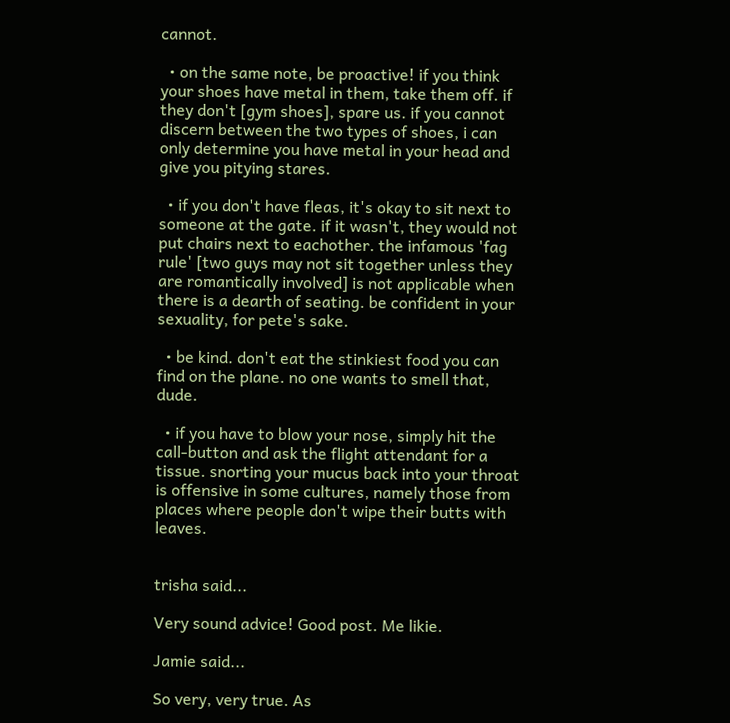cannot.

  • on the same note, be proactive! if you think your shoes have metal in them, take them off. if they don't [gym shoes], spare us. if you cannot discern between the two types of shoes, i can only determine you have metal in your head and give you pitying stares.

  • if you don't have fleas, it's okay to sit next to someone at the gate. if it wasn't, they would not put chairs next to eachother. the infamous 'fag rule' [two guys may not sit together unless they are romantically involved] is not applicable when there is a dearth of seating. be confident in your sexuality, for pete's sake.

  • be kind. don't eat the stinkiest food you can find on the plane. no one wants to smell that, dude.

  • if you have to blow your nose, simply hit the call-button and ask the flight attendant for a tissue. snorting your mucus back into your throat is offensive in some cultures, namely those from places where people don't wipe their butts with leaves.


trisha said...

Very sound advice! Good post. Me likie.

Jamie said...

So very, very true. As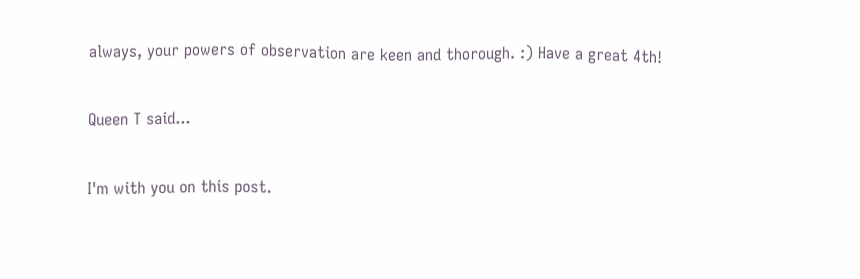always, your powers of observation are keen and thorough. :) Have a great 4th!

Queen T said...

I'm with you on this post.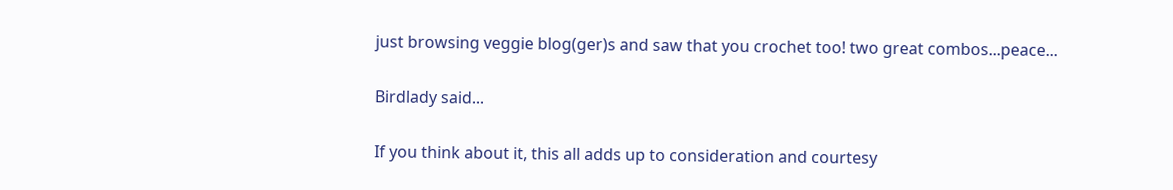just browsing veggie blog(ger)s and saw that you crochet too! two great combos...peace...

Birdlady said...

If you think about it, this all adds up to consideration and courtesy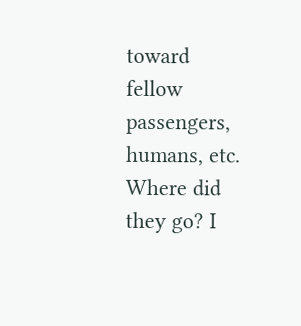toward fellow passengers, humans, etc. Where did they go? I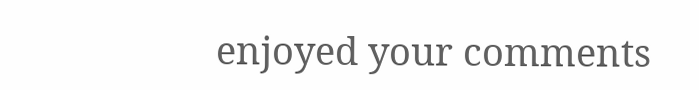enjoyed your comments